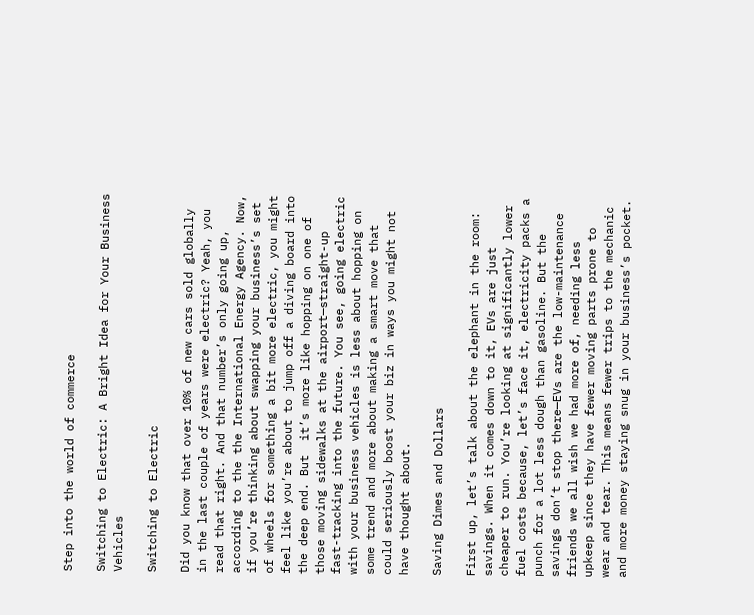Step into the world of commerce

Switching to Electric: A Bright Idea for Your Business Vehicles

Switching to Electric

Did you know that over 10% of new cars sold globally in the last couple of years were electric? Yeah, you read that right. And that number’s only going up, according to the the International Energy Agency. Now, if you’re thinking about swapping your business’s set of wheels for something a bit more electric, you might feel like you’re about to jump off a diving board into the deep end. But  it’s more like hopping on one of those moving sidewalks at the airport—straight-up fast-tracking into the future. You see, going electric with your business vehicles is less about hopping on some trend and more about making a smart move that could seriously boost your biz in ways you might not have thought about.

Saving Dimes and Dollars

First up, let’s talk about the elephant in the room: savings. When it comes down to it, EVs are just cheaper to run. You’re looking at significantly lower fuel costs because, let’s face it, electricity packs a punch for a lot less dough than gasoline. But the savings don’t stop there—EVs are the low-maintenance friends we all wish we had more of, needing less upkeep since they have fewer moving parts prone to wear and tear. This means fewer trips to the mechanic and more money staying snug in your business’s pocket.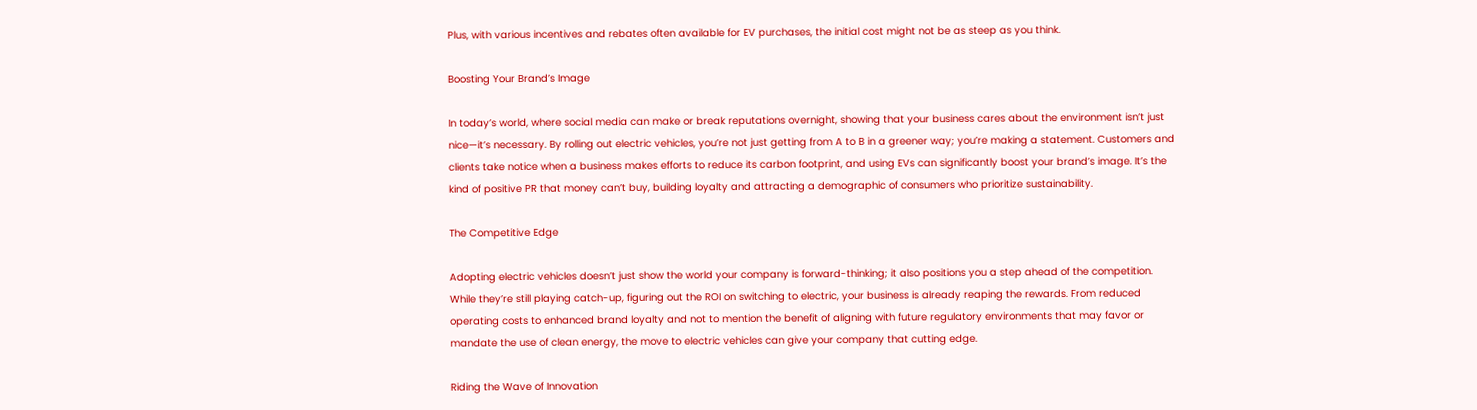Plus, with various incentives and rebates often available for EV purchases, the initial cost might not be as steep as you think.

Boosting Your Brand’s Image

In today’s world, where social media can make or break reputations overnight, showing that your business cares about the environment isn’t just nice—it’s necessary. By rolling out electric vehicles, you’re not just getting from A to B in a greener way; you’re making a statement. Customers and clients take notice when a business makes efforts to reduce its carbon footprint, and using EVs can significantly boost your brand’s image. It’s the kind of positive PR that money can’t buy, building loyalty and attracting a demographic of consumers who prioritize sustainability.

The Competitive Edge

Adopting electric vehicles doesn’t just show the world your company is forward-thinking; it also positions you a step ahead of the competition. While they’re still playing catch-up, figuring out the ROI on switching to electric, your business is already reaping the rewards. From reduced operating costs to enhanced brand loyalty and not to mention the benefit of aligning with future regulatory environments that may favor or mandate the use of clean energy, the move to electric vehicles can give your company that cutting edge.

Riding the Wave of Innovation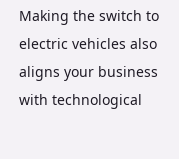Making the switch to electric vehicles also aligns your business with technological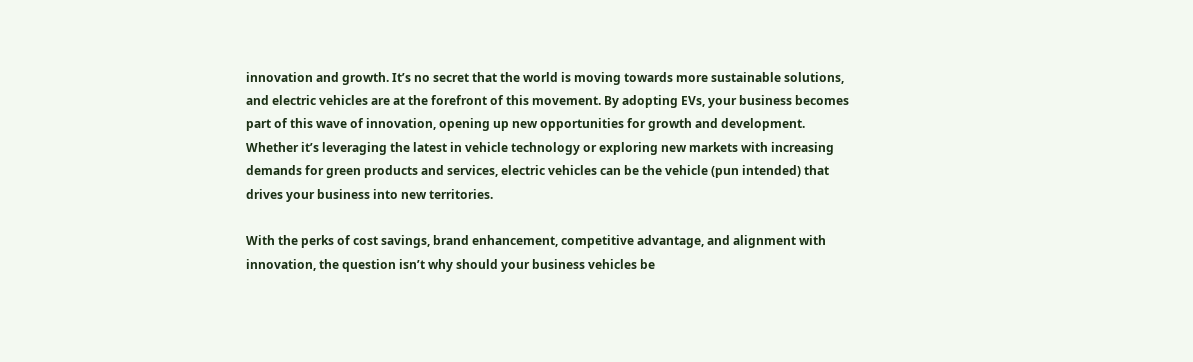innovation and growth. It’s no secret that the world is moving towards more sustainable solutions, and electric vehicles are at the forefront of this movement. By adopting EVs, your business becomes part of this wave of innovation, opening up new opportunities for growth and development. Whether it’s leveraging the latest in vehicle technology or exploring new markets with increasing demands for green products and services, electric vehicles can be the vehicle (pun intended) that drives your business into new territories.

With the perks of cost savings, brand enhancement, competitive advantage, and alignment with innovation, the question isn’t why should your business vehicles be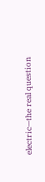electric—the real question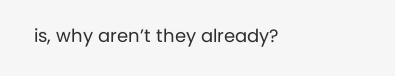is, why aren’t they already?